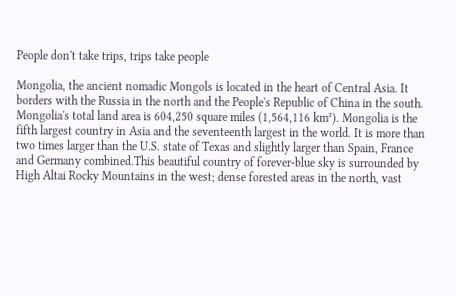People don't take trips, trips take people

Mongolia, the ancient nomadic Mongols is located in the heart of Central Asia. It borders with the Russia in the north and the People's Republic of China in the south. Mongolia's total land area is 604,250 square miles (1,564,116 km²). Mongolia is the fifth largest country in Asia and the seventeenth largest in the world. It is more than two times larger than the U.S. state of Texas and slightly larger than Spain, France and Germany combined.This beautiful country of forever-blue sky is surrounded by High Altai Rocky Mountains in the west; dense forested areas in the north, vast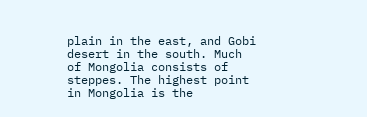plain in the east, and Gobi desert in the south. Much of Mongolia consists of steppes. The highest point in Mongolia is the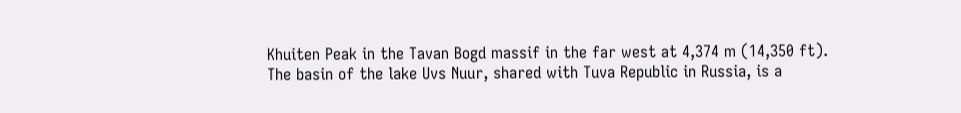Khuiten Peak in the Tavan Bogd massif in the far west at 4,374 m (14,350 ft). The basin of the lake Uvs Nuur, shared with Tuva Republic in Russia, is a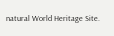natural World Heritage Site.